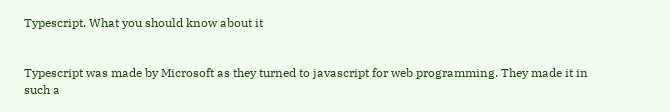Typescript. What you should know about it


Typescript was made by Microsoft as they turned to javascript for web programming. They made it in such a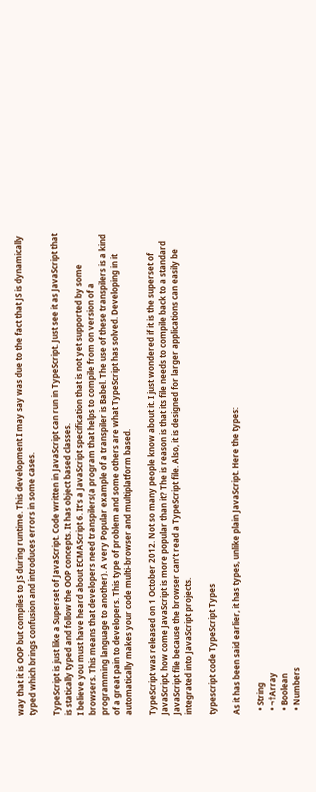way that it is OOP but compiles to JS during runtime. This development I may say was due to the fact that JS is dynamically typed which brings confusion and introduces errors in some cases.

TypeScript is just like a Superset of JavaScript. Code written in JavaScript can run in TypeScript. Just see it as JavaScript that is statically typed and follow the OOP concepts. It has object based classes.
I believe you must have heard about ECMAScript 6. It’s a JavaScript specification that is not yet supported by some browsers. This means that developers need transpilers(a program that helps to compile from on version of a programming language to another). A very Popular example of a transpiler is Babel. The use of these transpilers is a kind of a great pain to developers. This type of problem and some others are what TypeScript has solved. Developing in it automatically makes your code multi-browser and multiplatform based.

TypeScript was released on 1 October 2012. Not so many people know about it. I just wondered if it is the superset of JavaScript, how come JavaScript is more popular than it? The is reason is that its file needs to compile back to a standard JavaScript file because the browser can’t read a TypeScript file. Also, it is designed for larger applications can easily be integrated into JavaScript projects.

typescript code TypeScript Types

As it has been said earlier, it has types, unlike plain JavaScript. Here the types:

  • String
  • ¬†Array
  • Boolean
  • Numbers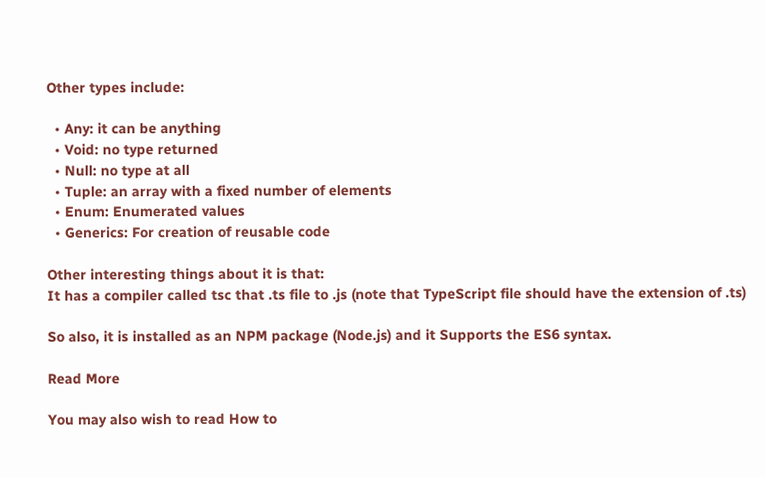Other types include:

  • Any: it can be anything
  • Void: no type returned
  • Null: no type at all
  • Tuple: an array with a fixed number of elements
  • Enum: Enumerated values
  • Generics: For creation of reusable code

Other interesting things about it is that:
It has a compiler called tsc that .ts file to .js (note that TypeScript file should have the extension of .ts)

So also, it is installed as an NPM package (Node.js) and it Supports the ES6 syntax.

Read More

You may also wish to read How to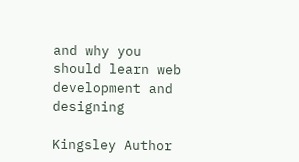and why you should learn web development and designing

Kingsley Author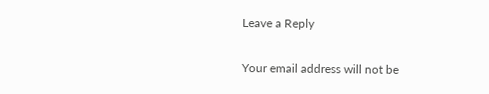Leave a Reply

Your email address will not be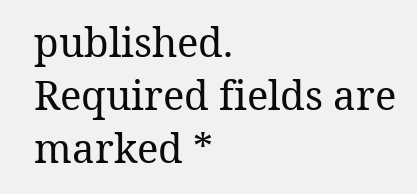published. Required fields are marked *